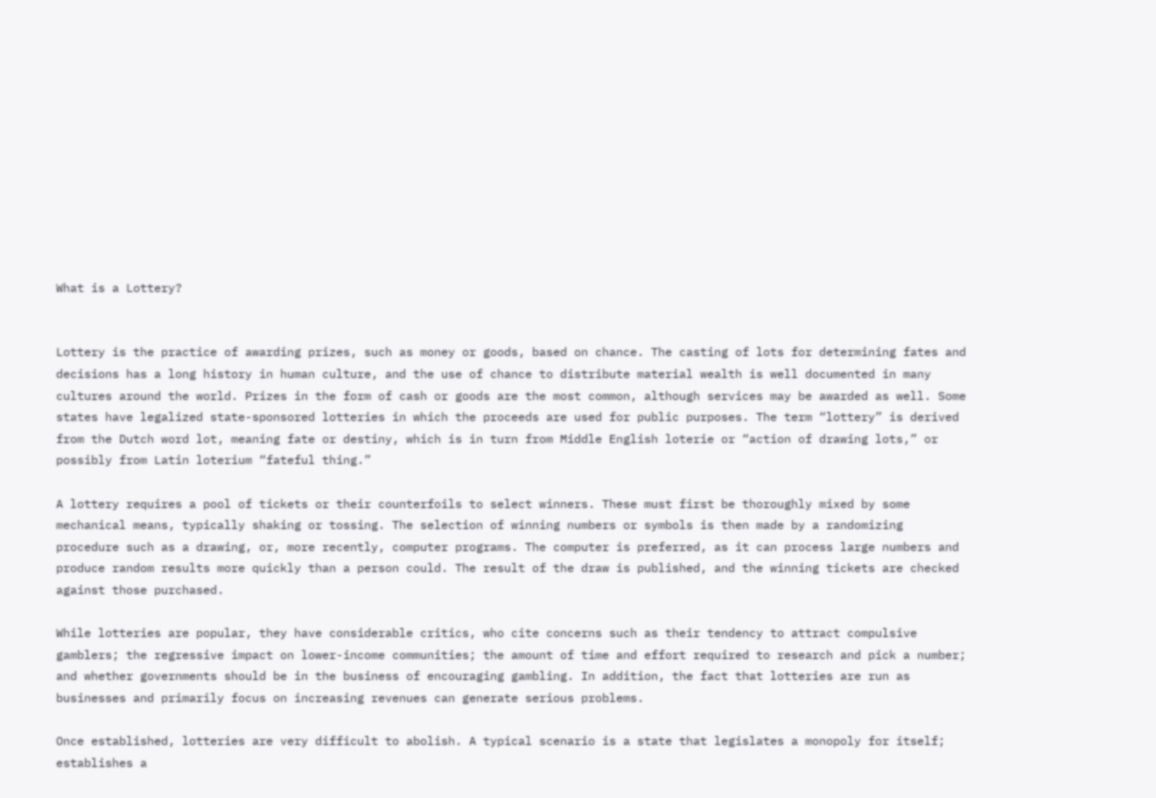What is a Lottery?


Lottery is the practice of awarding prizes, such as money or goods, based on chance. The casting of lots for determining fates and decisions has a long history in human culture, and the use of chance to distribute material wealth is well documented in many cultures around the world. Prizes in the form of cash or goods are the most common, although services may be awarded as well. Some states have legalized state-sponsored lotteries in which the proceeds are used for public purposes. The term “lottery” is derived from the Dutch word lot, meaning fate or destiny, which is in turn from Middle English loterie or “action of drawing lots,” or possibly from Latin loterium “fateful thing.”

A lottery requires a pool of tickets or their counterfoils to select winners. These must first be thoroughly mixed by some mechanical means, typically shaking or tossing. The selection of winning numbers or symbols is then made by a randomizing procedure such as a drawing, or, more recently, computer programs. The computer is preferred, as it can process large numbers and produce random results more quickly than a person could. The result of the draw is published, and the winning tickets are checked against those purchased.

While lotteries are popular, they have considerable critics, who cite concerns such as their tendency to attract compulsive gamblers; the regressive impact on lower-income communities; the amount of time and effort required to research and pick a number; and whether governments should be in the business of encouraging gambling. In addition, the fact that lotteries are run as businesses and primarily focus on increasing revenues can generate serious problems.

Once established, lotteries are very difficult to abolish. A typical scenario is a state that legislates a monopoly for itself; establishes a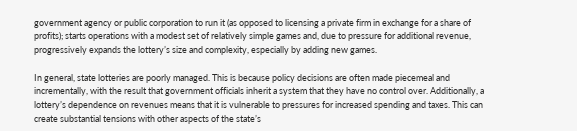government agency or public corporation to run it (as opposed to licensing a private firm in exchange for a share of profits); starts operations with a modest set of relatively simple games and, due to pressure for additional revenue, progressively expands the lottery’s size and complexity, especially by adding new games.

In general, state lotteries are poorly managed. This is because policy decisions are often made piecemeal and incrementally, with the result that government officials inherit a system that they have no control over. Additionally, a lottery’s dependence on revenues means that it is vulnerable to pressures for increased spending and taxes. This can create substantial tensions with other aspects of the state’s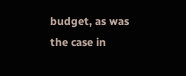budget, as was the case in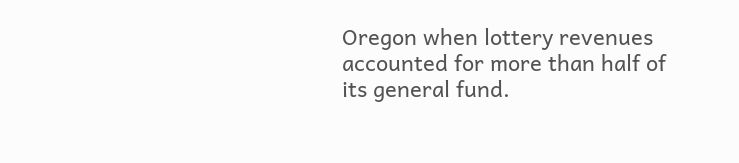Oregon when lottery revenues accounted for more than half of its general fund.